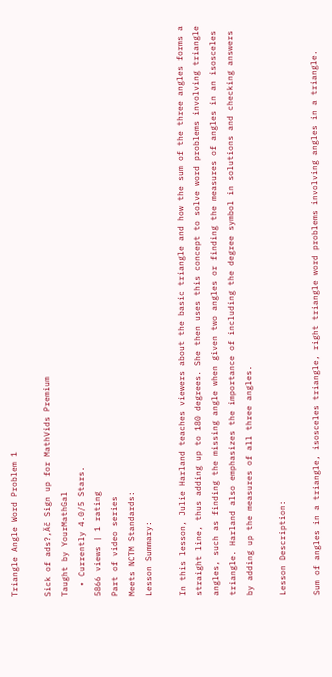Triangle Angle Word Problem 1

Sick of ads?‚Äč Sign up for MathVids Premium
Taught by YourMathGal
  • Currently 4.0/5 Stars.
5866 views | 1 rating
Part of video series
Meets NCTM Standards:
Lesson Summary:

In this lesson, Julie Harland teaches viewers about the basic triangle and how the sum of the three angles forms a straight line, thus adding up to 180 degrees. She then uses this concept to solve word problems involving triangle angles, such as finding the missing angle when given two angles or finding the measures of angles in an isosceles triangle. Harland also emphasizes the importance of including the degree symbol in solutions and checking answers by adding up the measures of all three angles.

Lesson Description:

Sum of angles in a triangle, isosceles triangle, right triangle word problems involving angles in a triangle.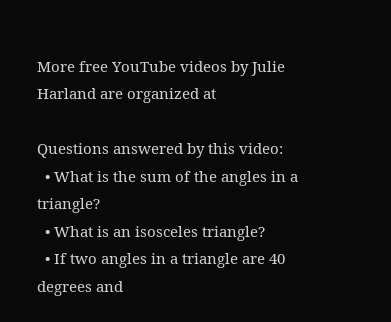More free YouTube videos by Julie Harland are organized at

Questions answered by this video:
  • What is the sum of the angles in a triangle?
  • What is an isosceles triangle?
  • If two angles in a triangle are 40 degrees and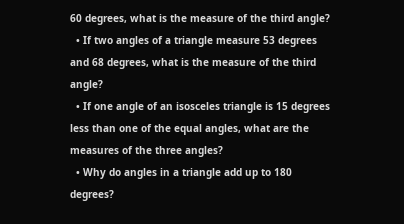60 degrees, what is the measure of the third angle?
  • If two angles of a triangle measure 53 degrees and 68 degrees, what is the measure of the third angle?
  • If one angle of an isosceles triangle is 15 degrees less than one of the equal angles, what are the measures of the three angles?
  • Why do angles in a triangle add up to 180 degrees?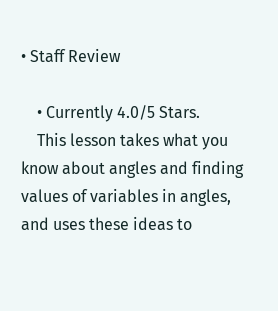• Staff Review

    • Currently 4.0/5 Stars.
    This lesson takes what you know about angles and finding values of variables in angles, and uses these ideas to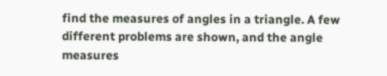find the measures of angles in a triangle. A few different problems are shown, and the angle measures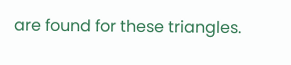are found for these triangles.